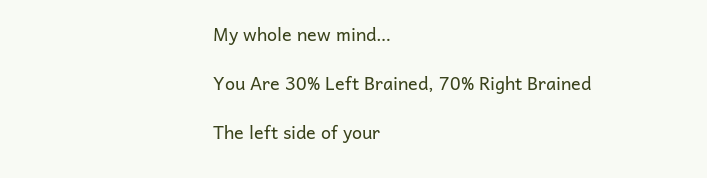My whole new mind…

You Are 30% Left Brained, 70% Right Brained

The left side of your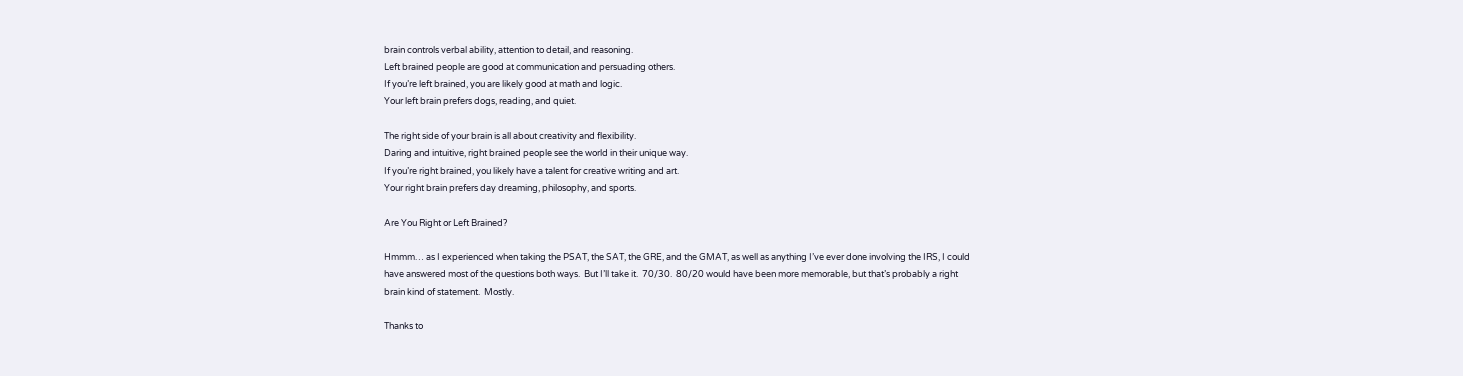brain controls verbal ability, attention to detail, and reasoning.
Left brained people are good at communication and persuading others.
If you’re left brained, you are likely good at math and logic.
Your left brain prefers dogs, reading, and quiet.

The right side of your brain is all about creativity and flexibility.
Daring and intuitive, right brained people see the world in their unique way.
If you’re right brained, you likely have a talent for creative writing and art.
Your right brain prefers day dreaming, philosophy, and sports.

Are You Right or Left Brained?

Hmmm… as I experienced when taking the PSAT, the SAT, the GRE, and the GMAT, as well as anything I’ve ever done involving the IRS, I could have answered most of the questions both ways.  But I’ll take it.  70/30.  80/20 would have been more memorable, but that’s probably a right brain kind of statement.  Mostly.

Thanks to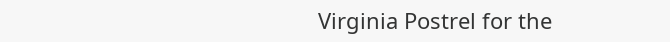Virginia Postrel for the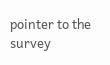pointer to the survey